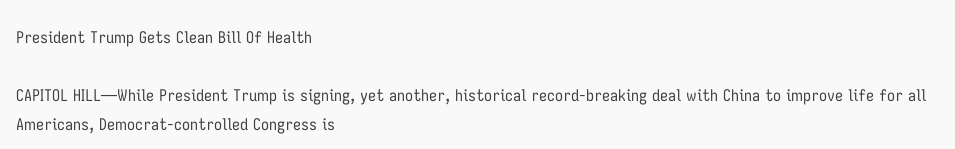President Trump Gets Clean Bill Of Health

CAPITOL HILL—While President Trump is signing, yet another, historical record-breaking deal with China to improve life for all Americans, Democrat-controlled Congress is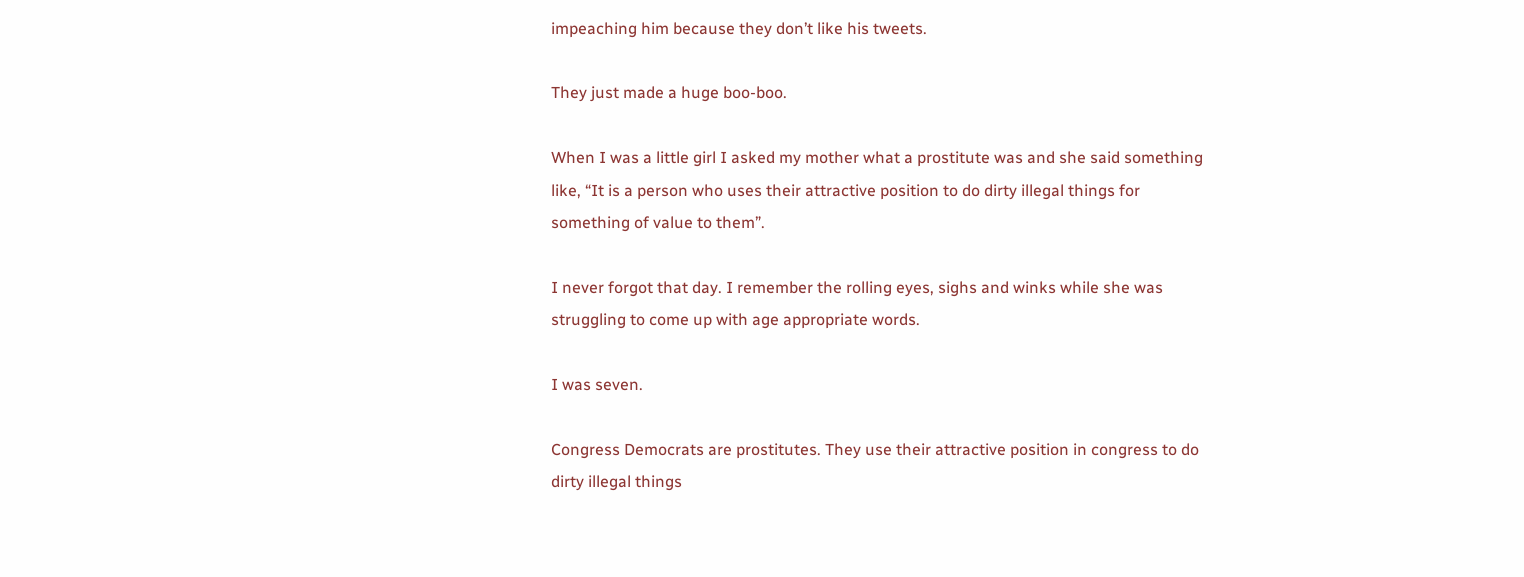impeaching him because they don’t like his tweets.

They just made a huge boo-boo.

When I was a little girl I asked my mother what a prostitute was and she said something like, “It is a person who uses their attractive position to do dirty illegal things for something of value to them”.

I never forgot that day. I remember the rolling eyes, sighs and winks while she was struggling to come up with age appropriate words.

I was seven.

Congress Democrats are prostitutes. They use their attractive position in congress to do dirty illegal things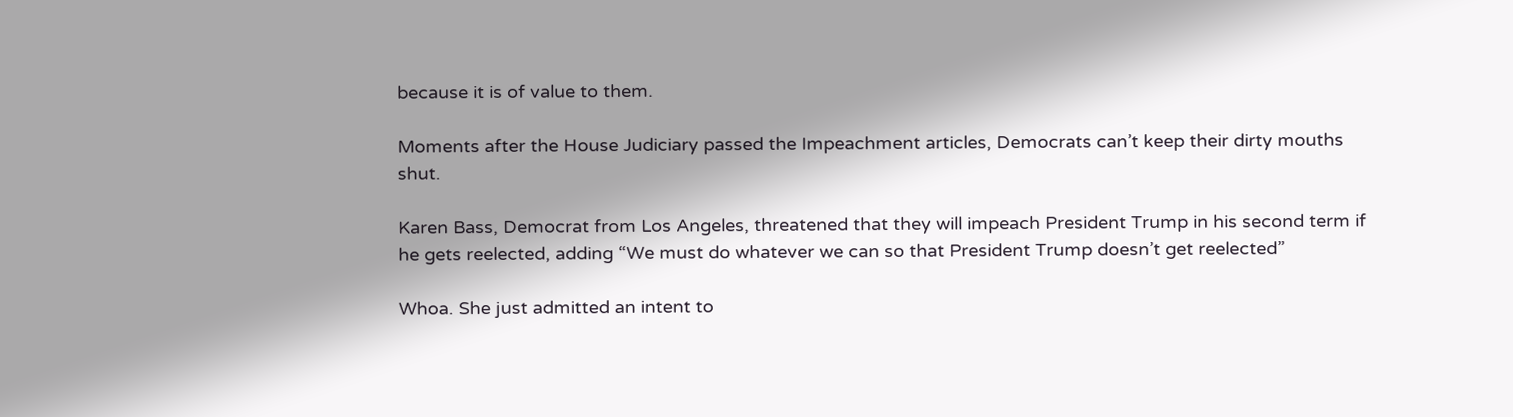because it is of value to them.

Moments after the House Judiciary passed the Impeachment articles, Democrats can’t keep their dirty mouths shut.

Karen Bass, Democrat from Los Angeles, threatened that they will impeach President Trump in his second term if he gets reelected, adding “We must do whatever we can so that President Trump doesn’t get reelected”

Whoa. She just admitted an intent to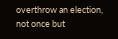overthrow an election, not once but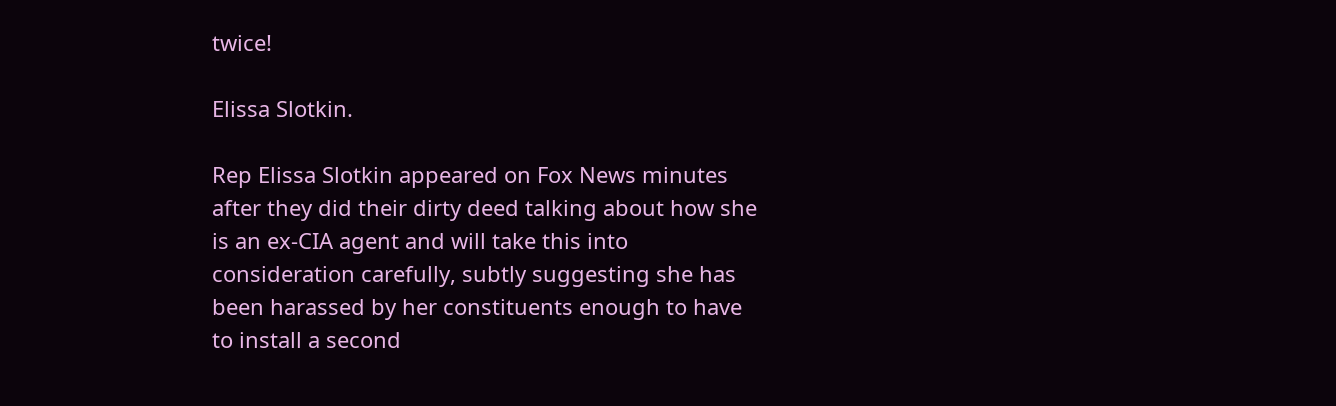twice!

Elissa Slotkin.

Rep Elissa Slotkin appeared on Fox News minutes after they did their dirty deed talking about how she is an ex-CIA agent and will take this into consideration carefully, subtly suggesting she has been harassed by her constituents enough to have to install a second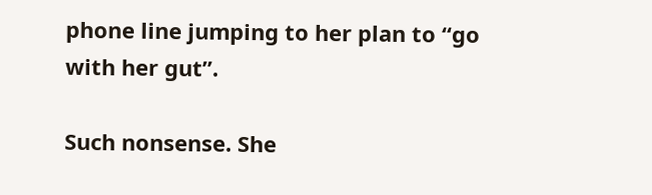phone line jumping to her plan to “go with her gut”.

Such nonsense. She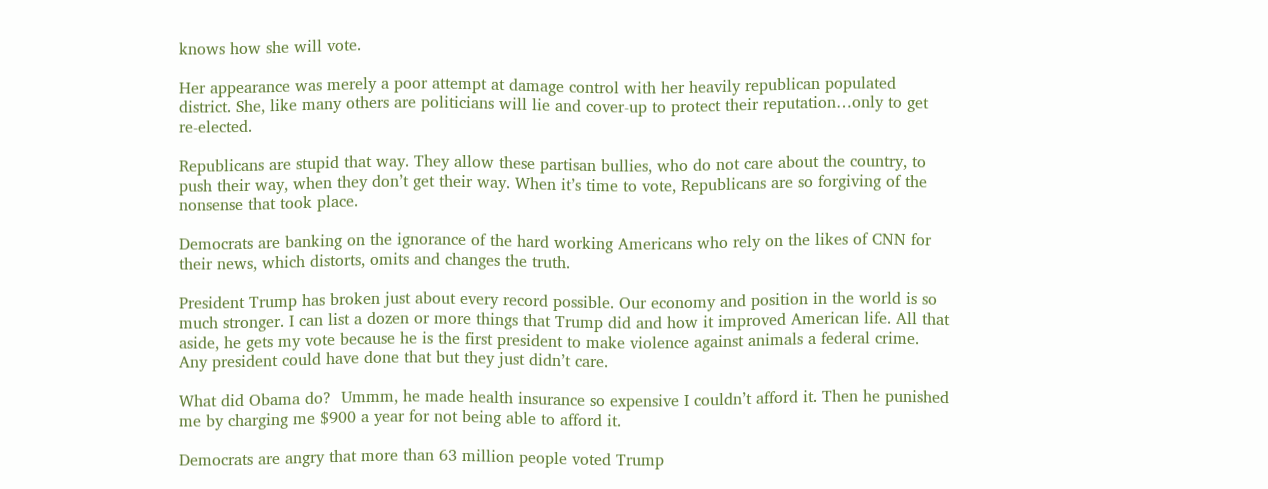knows how she will vote.

Her appearance was merely a poor attempt at damage control with her heavily republican populated district. She, like many others are politicians will lie and cover-up to protect their reputation…only to get re-elected.

Republicans are stupid that way. They allow these partisan bullies, who do not care about the country, to push their way, when they don’t get their way. When it’s time to vote, Republicans are so forgiving of the nonsense that took place.

Democrats are banking on the ignorance of the hard working Americans who rely on the likes of CNN for their news, which distorts, omits and changes the truth.

President Trump has broken just about every record possible. Our economy and position in the world is so much stronger. I can list a dozen or more things that Trump did and how it improved American life. All that aside, he gets my vote because he is the first president to make violence against animals a federal crime. Any president could have done that but they just didn’t care.

What did Obama do?  Ummm, he made health insurance so expensive I couldn’t afford it. Then he punished me by charging me $900 a year for not being able to afford it.

Democrats are angry that more than 63 million people voted Trump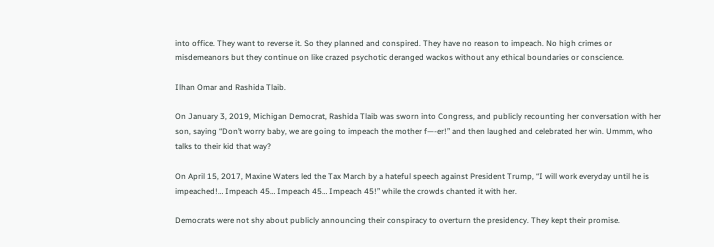into office. They want to reverse it. So they planned and conspired. They have no reason to impeach. No high crimes or misdemeanors but they continue on like crazed psychotic deranged wackos without any ethical boundaries or conscience.

Ilhan Omar and Rashida Tlaib.

On January 3, 2019, Michigan Democrat, Rashida Tlaib was sworn into Congress, and publicly recounting her conversation with her son, saying “Don’t worry baby, we are going to impeach the mother f—-er!” and then laughed and celebrated her win. Ummm, who talks to their kid that way?

On April 15, 2017, Maxine Waters led the Tax March by a hateful speech against President Trump, “I will work everyday until he is impeached!… Impeach 45… Impeach 45… Impeach 45!” while the crowds chanted it with her.

Democrats were not shy about publicly announcing their conspiracy to overturn the presidency. They kept their promise.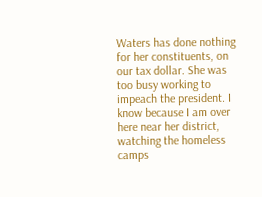Waters has done nothing for her constituents, on our tax dollar. She was too busy working to impeach the president. I know because I am over here near her district, watching the homeless camps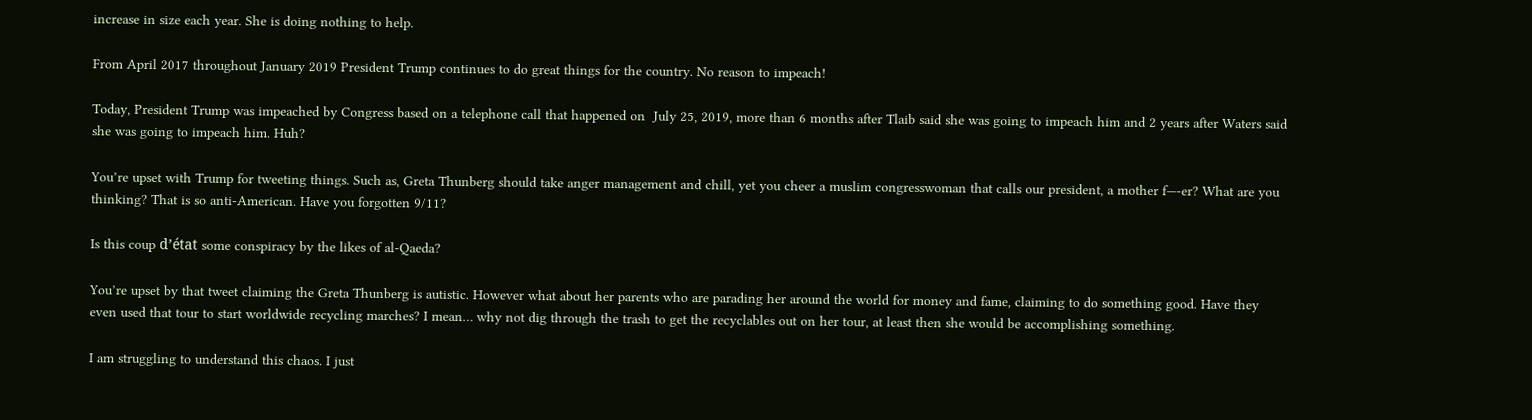increase in size each year. She is doing nothing to help.

From April 2017 throughout January 2019 President Trump continues to do great things for the country. No reason to impeach!

Today, President Trump was impeached by Congress based on a telephone call that happened on  July 25, 2019, more than 6 months after Tlaib said she was going to impeach him and 2 years after Waters said she was going to impeach him. Huh?

You’re upset with Trump for tweeting things. Such as, Greta Thunberg should take anger management and chill, yet you cheer a muslim congresswoman that calls our president, a mother f—-er? What are you thinking? That is so anti-American. Have you forgotten 9/11?

Is this coup d’état some conspiracy by the likes of al-Qaeda?

You’re upset by that tweet claiming the Greta Thunberg is autistic. However what about her parents who are parading her around the world for money and fame, claiming to do something good. Have they even used that tour to start worldwide recycling marches? I mean… why not dig through the trash to get the recyclables out on her tour, at least then she would be accomplishing something.

I am struggling to understand this chaos. I just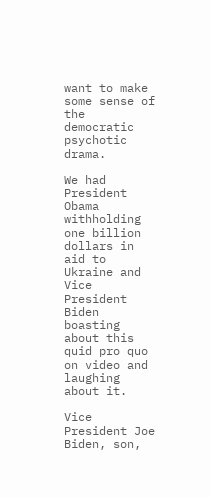want to make some sense of the democratic psychotic drama.

We had President Obama withholding one billion dollars in aid to Ukraine and Vice President Biden boasting about this quid pro quo on video and laughing about it.

Vice President Joe Biden, son,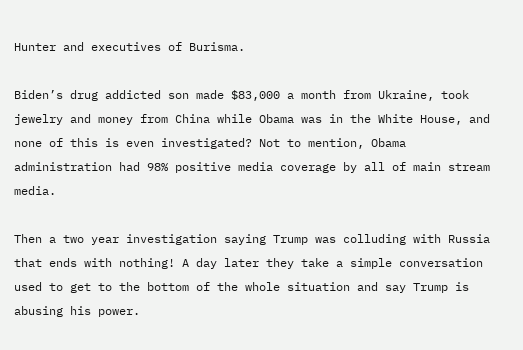Hunter and executives of Burisma.

Biden’s drug addicted son made $83,000 a month from Ukraine, took jewelry and money from China while Obama was in the White House, and none of this is even investigated? Not to mention, Obama administration had 98% positive media coverage by all of main stream media.

Then a two year investigation saying Trump was colluding with Russia that ends with nothing! A day later they take a simple conversation used to get to the bottom of the whole situation and say Trump is abusing his power.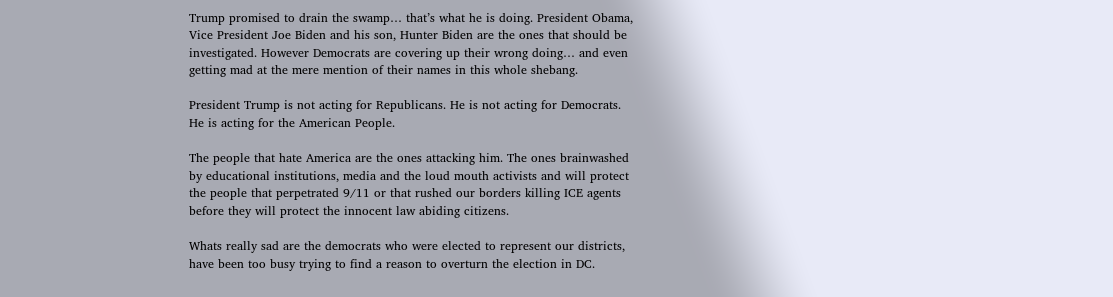Trump promised to drain the swamp… that’s what he is doing. President Obama, Vice President Joe Biden and his son, Hunter Biden are the ones that should be investigated. However Democrats are covering up their wrong doing… and even getting mad at the mere mention of their names in this whole shebang.

President Trump is not acting for Republicans. He is not acting for Democrats. He is acting for the American People.

The people that hate America are the ones attacking him. The ones brainwashed by educational institutions, media and the loud mouth activists and will protect the people that perpetrated 9/11 or that rushed our borders killing ICE agents before they will protect the innocent law abiding citizens.

Whats really sad are the democrats who were elected to represent our districts, have been too busy trying to find a reason to overturn the election in DC.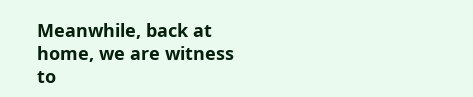Meanwhile, back at home, we are witness to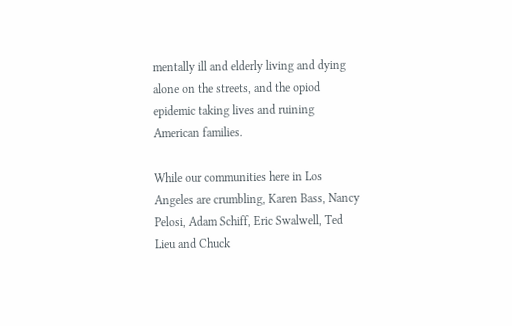mentally ill and elderly living and dying alone on the streets, and the opiod epidemic taking lives and ruining American families.

While our communities here in Los Angeles are crumbling, Karen Bass, Nancy Pelosi, Adam Schiff, Eric Swalwell, Ted Lieu and Chuck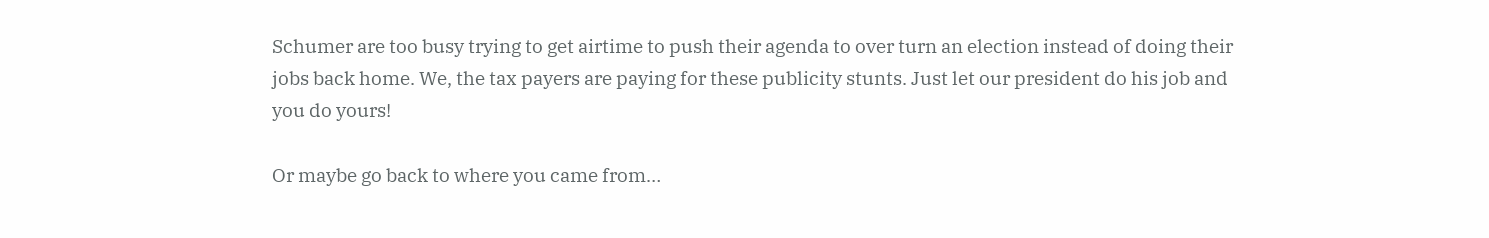Schumer are too busy trying to get airtime to push their agenda to over turn an election instead of doing their jobs back home. We, the tax payers are paying for these publicity stunts. Just let our president do his job and you do yours!

Or maybe go back to where you came from…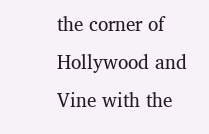the corner of Hollywood and Vine with the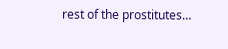rest of the prostitutes…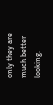only they are much better looking.